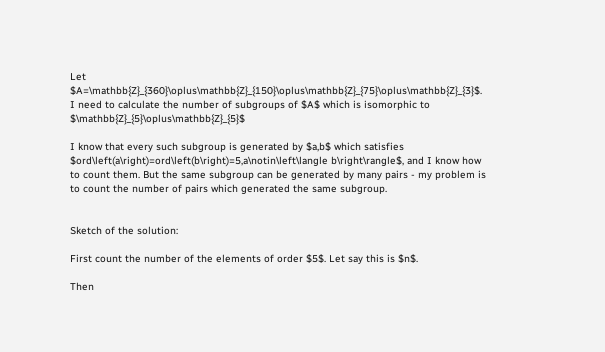Let $A=\mathbb{Z}_{360}\oplus\mathbb{Z}_{150}\oplus\mathbb{Z}_{75}\oplus\mathbb{Z}_{3}$. I need to calculate the number of subgroups of $A$ which is isomorphic to $\mathbb{Z}_{5}\oplus\mathbb{Z}_{5}$

I know that every such subgroup is generated by $a,b$ which satisfies $ord\left(a\right)=ord\left(b\right)=5,a\notin\left\langle b\right\rangle$, and I know how to count them. But the same subgroup can be generated by many pairs - my problem is to count the number of pairs which generated the same subgroup.


Sketch of the solution:

First count the number of the elements of order $5$. Let say this is $n$.

Then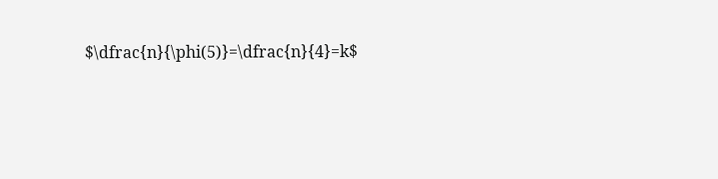$\dfrac{n}{\phi(5)}=\dfrac{n}{4}=k$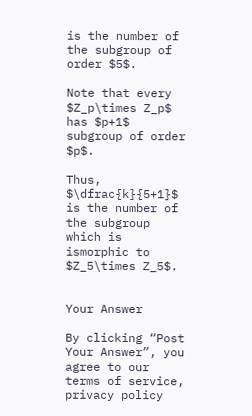is the number of the subgroup of order $5$.

Note that every $Z_p\times Z_p$ has $p+1$ subgroup of order $p$.

Thus, $\dfrac{k}{5+1}$ is the number of the subgroup which is ismorphic to $Z_5\times Z_5$.


Your Answer

By clicking “Post Your Answer”, you agree to our terms of service, privacy policy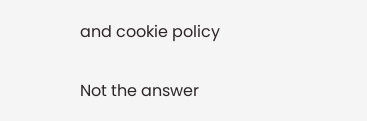and cookie policy

Not the answer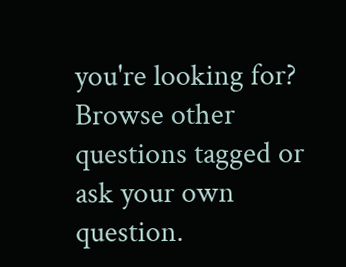you're looking for? Browse other questions tagged or ask your own question.